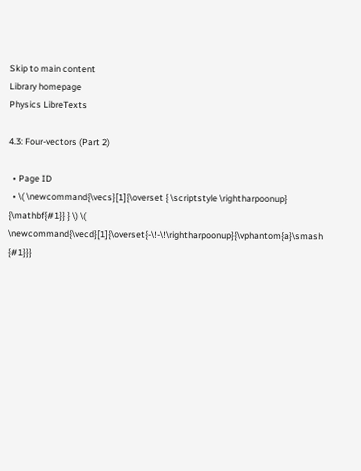Skip to main content
Library homepage
Physics LibreTexts

4.3: Four-vectors (Part 2)

  • Page ID
  • \( \newcommand{\vecs}[1]{\overset { \scriptstyle \rightharpoonup} {\mathbf{#1}} } \) \( \newcommand{\vecd}[1]{\overset{-\!-\!\rightharpoonup}{\vphantom{a}\smash {#1}}}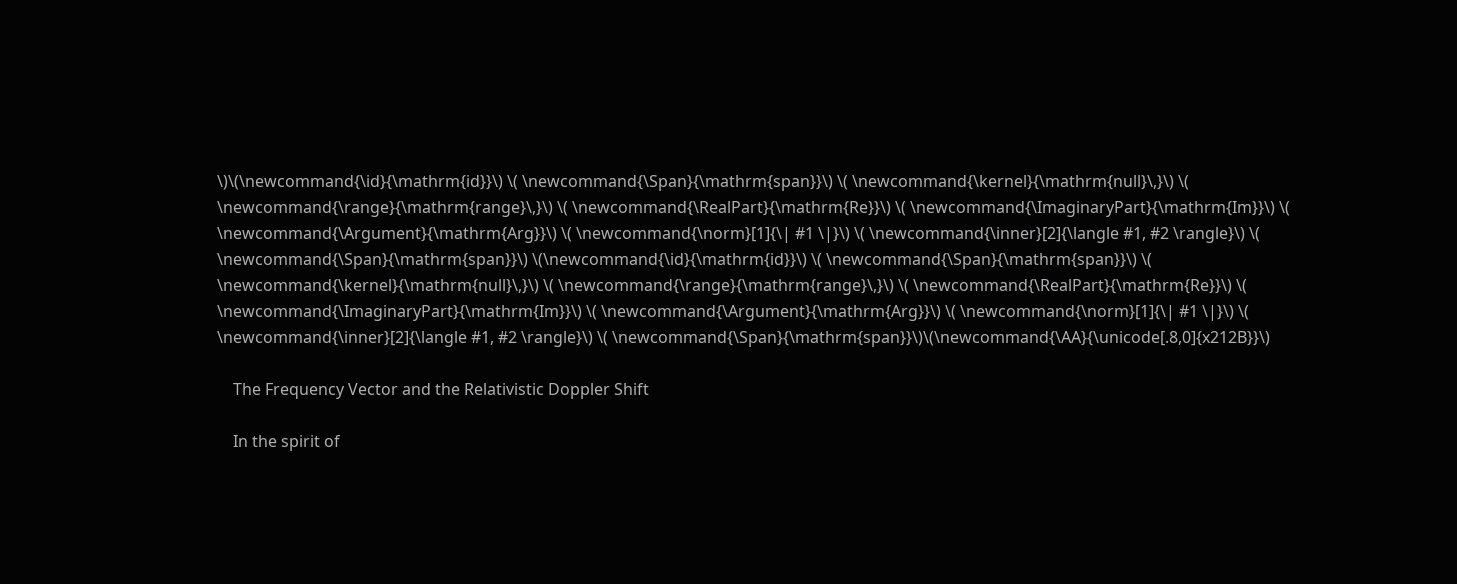\)\(\newcommand{\id}{\mathrm{id}}\) \( \newcommand{\Span}{\mathrm{span}}\) \( \newcommand{\kernel}{\mathrm{null}\,}\) \( \newcommand{\range}{\mathrm{range}\,}\) \( \newcommand{\RealPart}{\mathrm{Re}}\) \( \newcommand{\ImaginaryPart}{\mathrm{Im}}\) \( \newcommand{\Argument}{\mathrm{Arg}}\) \( \newcommand{\norm}[1]{\| #1 \|}\) \( \newcommand{\inner}[2]{\langle #1, #2 \rangle}\) \( \newcommand{\Span}{\mathrm{span}}\) \(\newcommand{\id}{\mathrm{id}}\) \( \newcommand{\Span}{\mathrm{span}}\) \( \newcommand{\kernel}{\mathrm{null}\,}\) \( \newcommand{\range}{\mathrm{range}\,}\) \( \newcommand{\RealPart}{\mathrm{Re}}\) \( \newcommand{\ImaginaryPart}{\mathrm{Im}}\) \( \newcommand{\Argument}{\mathrm{Arg}}\) \( \newcommand{\norm}[1]{\| #1 \|}\) \( \newcommand{\inner}[2]{\langle #1, #2 \rangle}\) \( \newcommand{\Span}{\mathrm{span}}\)\(\newcommand{\AA}{\unicode[.8,0]{x212B}}\)

    The Frequency Vector and the Relativistic Doppler Shift

    In the spirit of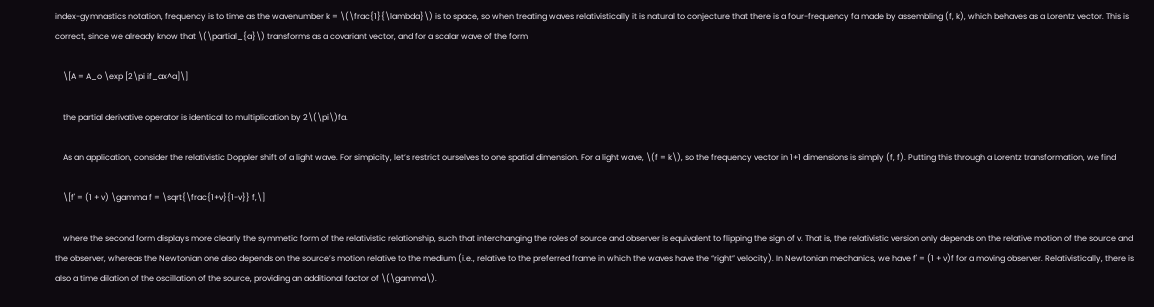index-gymnastics notation, frequency is to time as the wavenumber k = \(\frac{1}{\lambda}\) is to space, so when treating waves relativistically it is natural to conjecture that there is a four-frequency fa made by assembling (f, k), which behaves as a Lorentz vector. This is correct, since we already know that \(\partial_{a}\) transforms as a covariant vector, and for a scalar wave of the form

    \[A = A_o \exp [2\pi if_ax^a]\]

    the partial derivative operator is identical to multiplication by 2\(\pi\)fa.

    As an application, consider the relativistic Doppler shift of a light wave. For simpicity, let’s restrict ourselves to one spatial dimension. For a light wave, \(f = k\), so the frequency vector in 1+1 dimensions is simply (f, f). Putting this through a Lorentz transformation, we find

    \[f' = (1 + v) \gamma f = \sqrt{\frac{1+v}{1-v}} f,\]

    where the second form displays more clearly the symmetic form of the relativistic relationship, such that interchanging the roles of source and observer is equivalent to flipping the sign of v. That is, the relativistic version only depends on the relative motion of the source and the observer, whereas the Newtonian one also depends on the source’s motion relative to the medium (i.e., relative to the preferred frame in which the waves have the “right” velocity). In Newtonian mechanics, we have f' = (1 + v)f for a moving observer. Relativistically, there is also a time dilation of the oscillation of the source, providing an additional factor of \(\gamma\).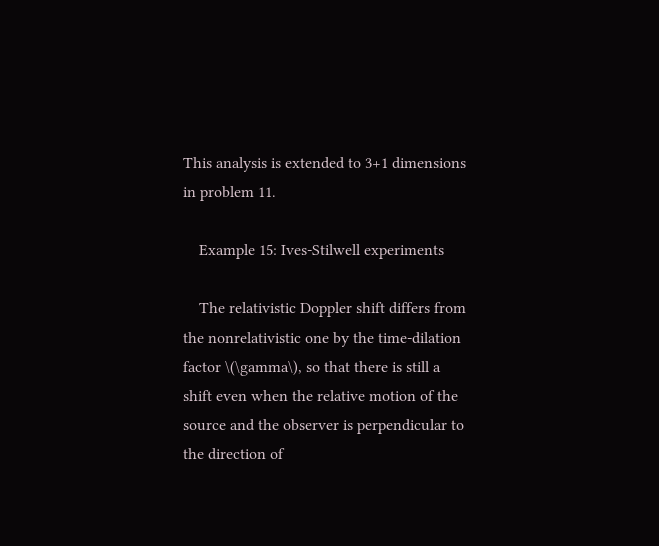This analysis is extended to 3+1 dimensions in problem 11.

    Example 15: Ives-Stilwell experiments

    The relativistic Doppler shift differs from the nonrelativistic one by the time-dilation factor \(\gamma\), so that there is still a shift even when the relative motion of the source and the observer is perpendicular to the direction of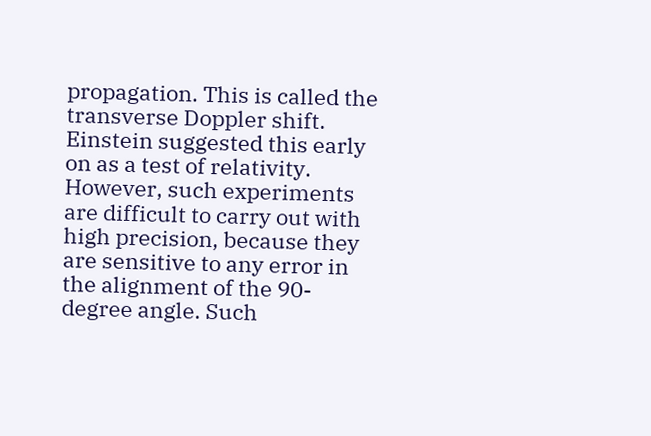propagation. This is called the transverse Doppler shift. Einstein suggested this early on as a test of relativity. However, such experiments are difficult to carry out with high precision, because they are sensitive to any error in the alignment of the 90-degree angle. Such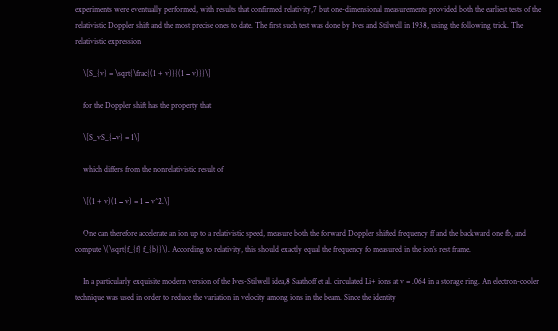experiments were eventually performed, with results that confirmed relativity,7 but one-dimensional measurements provided both the earliest tests of the relativistic Doppler shift and the most precise ones to date. The first such test was done by Ives and Stilwell in 1938, using the following trick. The relativistic expression

    \[S_{v} = \sqrt{\frac{(1 + v)}{(1 − v)}}\]

    for the Doppler shift has the property that

    \[S_vS_{−v} = 1\]

    which differs from the nonrelativistic result of

    \[(1 + v)(1 − v) = 1 − v^2.\]

    One can therefore accelerate an ion up to a relativistic speed, measure both the forward Doppler shifted frequency ff and the backward one fb, and compute \(\sqrt{f_{f} f_{b}}\). According to relativity, this should exactly equal the frequency fo measured in the ion’s rest frame.

    In a particularly exquisite modern version of the Ives-Stilwell idea,8 Saathoff et al. circulated Li+ ions at v = .064 in a storage ring. An electron-cooler technique was used in order to reduce the variation in velocity among ions in the beam. Since the identity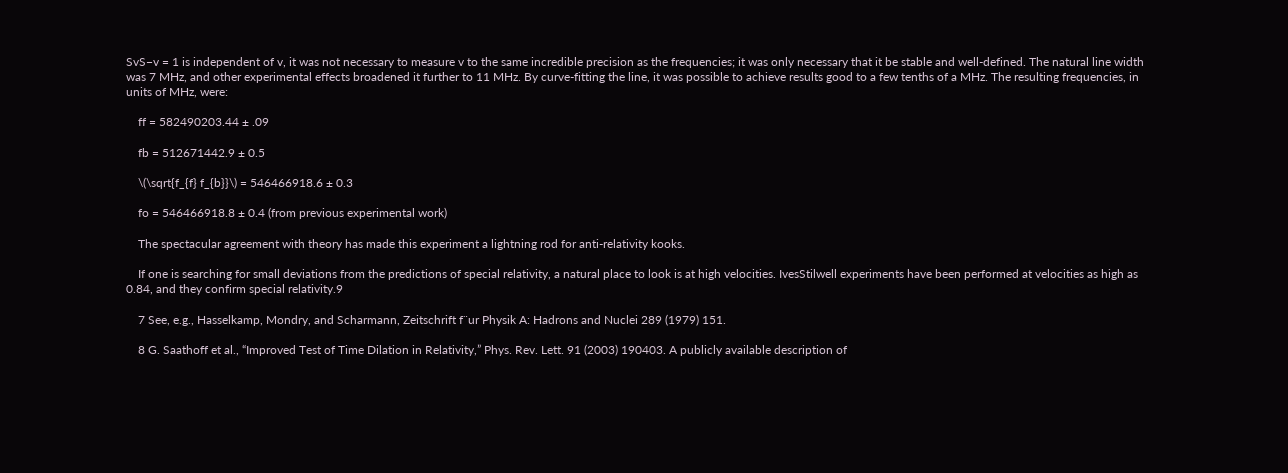SvS−v = 1 is independent of v, it was not necessary to measure v to the same incredible precision as the frequencies; it was only necessary that it be stable and well-defined. The natural line width was 7 MHz, and other experimental effects broadened it further to 11 MHz. By curve-fitting the line, it was possible to achieve results good to a few tenths of a MHz. The resulting frequencies, in units of MHz, were:

    ff = 582490203.44 ± .09

    fb = 512671442.9 ± 0.5

    \(\sqrt{f_{f} f_{b}}\) = 546466918.6 ± 0.3

    fo = 546466918.8 ± 0.4 (from previous experimental work)

    The spectacular agreement with theory has made this experiment a lightning rod for anti-relativity kooks.

    If one is searching for small deviations from the predictions of special relativity, a natural place to look is at high velocities. IvesStilwell experiments have been performed at velocities as high as 0.84, and they confirm special relativity.9

    7 See, e.g., Hasselkamp, Mondry, and Scharmann, Zeitschrift f¨ur Physik A: Hadrons and Nuclei 289 (1979) 151.

    8 G. Saathoff et al., “Improved Test of Time Dilation in Relativity,” Phys. Rev. Lett. 91 (2003) 190403. A publicly available description of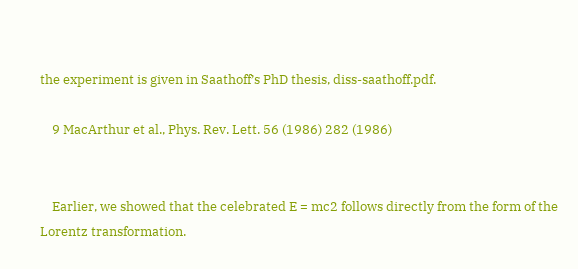the experiment is given in Saathoff’s PhD thesis, diss-saathoff.pdf.

    9 MacArthur et al., Phys. Rev. Lett. 56 (1986) 282 (1986)


    Earlier, we showed that the celebrated E = mc2 follows directly from the form of the Lorentz transformation.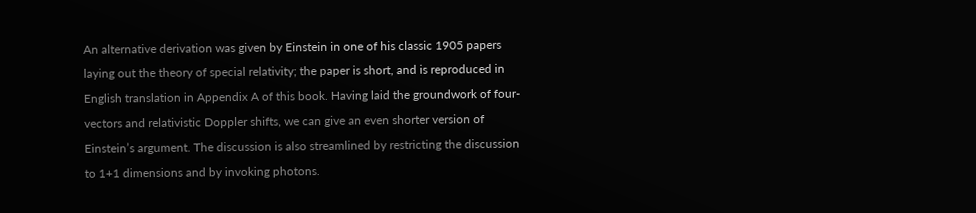An alternative derivation was given by Einstein in one of his classic 1905 papers laying out the theory of special relativity; the paper is short, and is reproduced in English translation in Appendix A of this book. Having laid the groundwork of four-vectors and relativistic Doppler shifts, we can give an even shorter version of Einstein’s argument. The discussion is also streamlined by restricting the discussion to 1+1 dimensions and by invoking photons.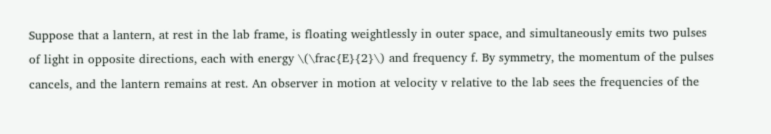Suppose that a lantern, at rest in the lab frame, is floating weightlessly in outer space, and simultaneously emits two pulses of light in opposite directions, each with energy \(\frac{E}{2}\) and frequency f. By symmetry, the momentum of the pulses cancels, and the lantern remains at rest. An observer in motion at velocity v relative to the lab sees the frequencies of the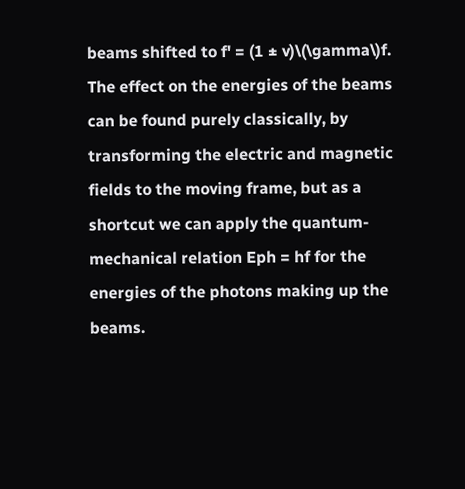beams shifted to f' = (1 ± v)\(\gamma\)f. The effect on the energies of the beams can be found purely classically, by transforming the electric and magnetic fields to the moving frame, but as a shortcut we can apply the quantum-mechanical relation Eph = hf for the energies of the photons making up the beams.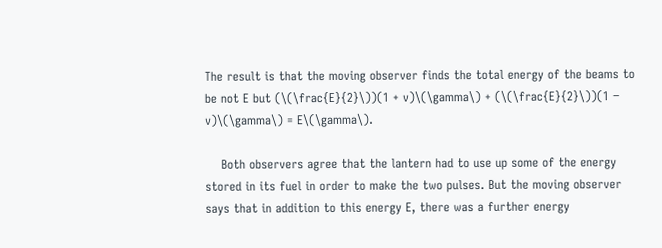The result is that the moving observer finds the total energy of the beams to be not E but (\(\frac{E}{2}\))(1 + v)\(\gamma\) + (\(\frac{E}{2}\))(1 − v)\(\gamma\) = E\(\gamma\).

    Both observers agree that the lantern had to use up some of the energy stored in its fuel in order to make the two pulses. But the moving observer says that in addition to this energy E, there was a further energy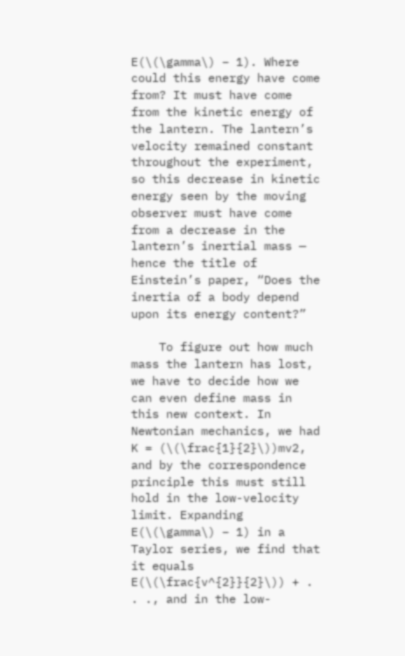E(\(\gamma\) − 1). Where could this energy have come from? It must have come from the kinetic energy of the lantern. The lantern’s velocity remained constant throughout the experiment, so this decrease in kinetic energy seen by the moving observer must have come from a decrease in the lantern’s inertial mass — hence the title of Einstein’s paper, “Does the inertia of a body depend upon its energy content?”

    To figure out how much mass the lantern has lost, we have to decide how we can even define mass in this new context. In Newtonian mechanics, we had K = (\(\frac{1}{2}\))mv2, and by the correspondence principle this must still hold in the low-velocity limit. Expanding E(\(\gamma\) − 1) in a Taylor series, we find that it equals E(\(\frac{v^{2}}{2}\)) + . . ., and in the low-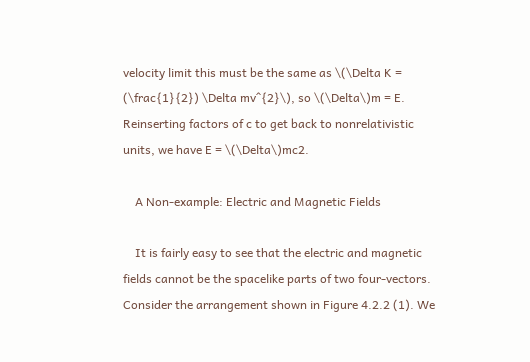velocity limit this must be the same as \(\Delta K = (\frac{1}{2}) \Delta mv^{2}\), so \(\Delta\)m = E. Reinserting factors of c to get back to nonrelativistic units, we have E = \(\Delta\)mc2.

    A Non-example: Electric and Magnetic Fields

    It is fairly easy to see that the electric and magnetic fields cannot be the spacelike parts of two four-vectors. Consider the arrangement shown in Figure 4.2.2 (1). We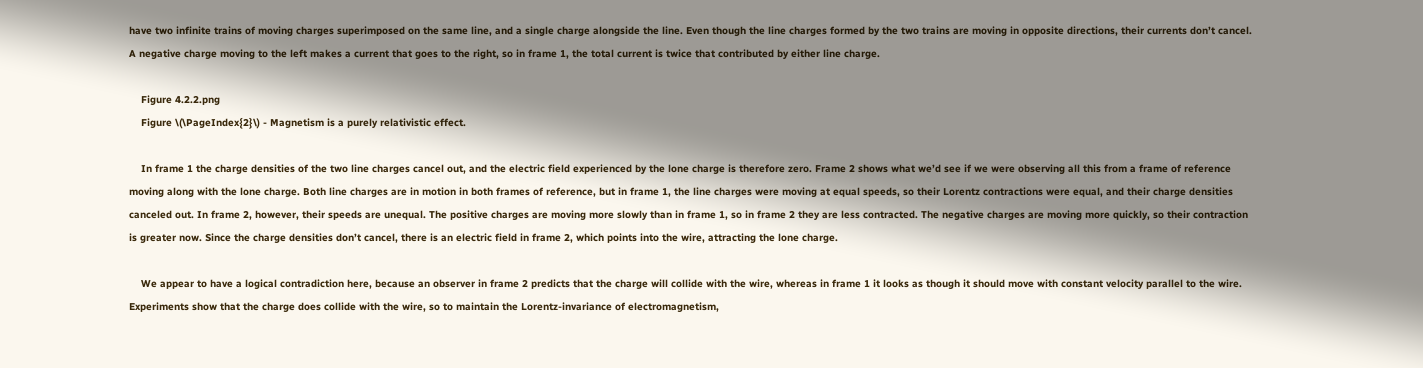have two infinite trains of moving charges superimposed on the same line, and a single charge alongside the line. Even though the line charges formed by the two trains are moving in opposite directions, their currents don’t cancel. A negative charge moving to the left makes a current that goes to the right, so in frame 1, the total current is twice that contributed by either line charge.

    Figure 4.2.2.png
    Figure \(\PageIndex{2}\) - Magnetism is a purely relativistic effect.

    In frame 1 the charge densities of the two line charges cancel out, and the electric field experienced by the lone charge is therefore zero. Frame 2 shows what we’d see if we were observing all this from a frame of reference moving along with the lone charge. Both line charges are in motion in both frames of reference, but in frame 1, the line charges were moving at equal speeds, so their Lorentz contractions were equal, and their charge densities canceled out. In frame 2, however, their speeds are unequal. The positive charges are moving more slowly than in frame 1, so in frame 2 they are less contracted. The negative charges are moving more quickly, so their contraction is greater now. Since the charge densities don’t cancel, there is an electric field in frame 2, which points into the wire, attracting the lone charge.

    We appear to have a logical contradiction here, because an observer in frame 2 predicts that the charge will collide with the wire, whereas in frame 1 it looks as though it should move with constant velocity parallel to the wire. Experiments show that the charge does collide with the wire, so to maintain the Lorentz-invariance of electromagnetism,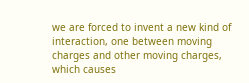we are forced to invent a new kind of interaction, one between moving charges and other moving charges, which causes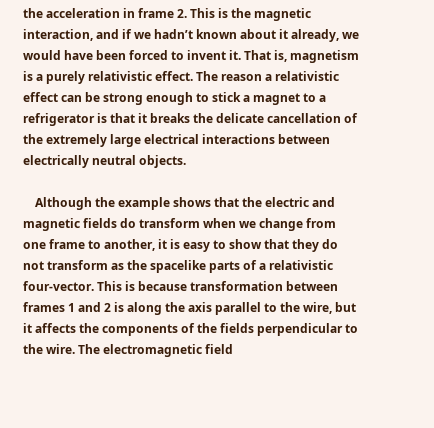the acceleration in frame 2. This is the magnetic interaction, and if we hadn’t known about it already, we would have been forced to invent it. That is, magnetism is a purely relativistic effect. The reason a relativistic effect can be strong enough to stick a magnet to a refrigerator is that it breaks the delicate cancellation of the extremely large electrical interactions between electrically neutral objects.

    Although the example shows that the electric and magnetic fields do transform when we change from one frame to another, it is easy to show that they do not transform as the spacelike parts of a relativistic four-vector. This is because transformation between frames 1 and 2 is along the axis parallel to the wire, but it affects the components of the fields perpendicular to the wire. The electromagnetic field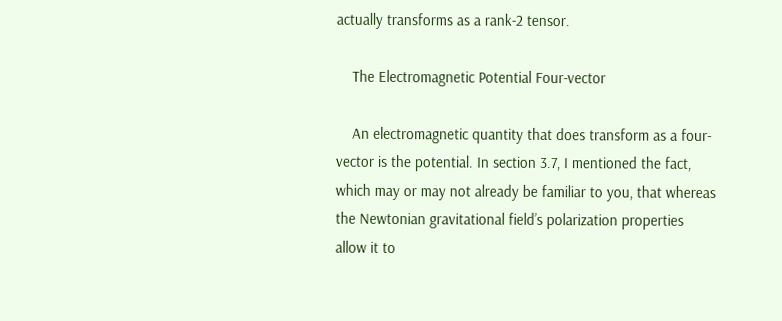actually transforms as a rank-2 tensor.

    The Electromagnetic Potential Four-vector

    An electromagnetic quantity that does transform as a four-vector is the potential. In section 3.7, I mentioned the fact, which may or may not already be familiar to you, that whereas the Newtonian gravitational field’s polarization properties allow it to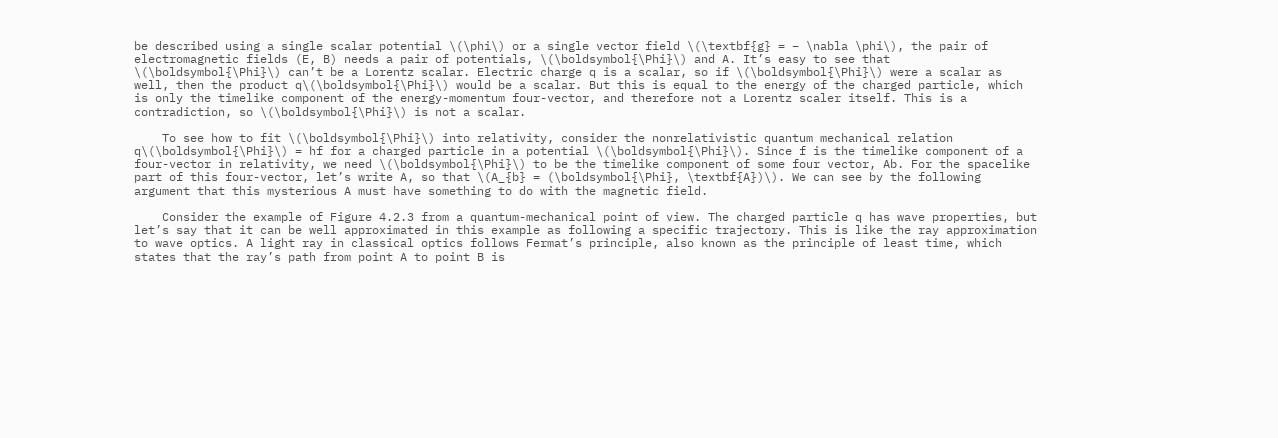be described using a single scalar potential \(\phi\) or a single vector field \(\textbf{g} = − \nabla \phi\), the pair of electromagnetic fields (E, B) needs a pair of potentials, \(\boldsymbol{\Phi}\) and A. It’s easy to see that \(\boldsymbol{\Phi}\) can’t be a Lorentz scalar. Electric charge q is a scalar, so if \(\boldsymbol{\Phi}\) were a scalar as well, then the product q\(\boldsymbol{\Phi}\) would be a scalar. But this is equal to the energy of the charged particle, which is only the timelike component of the energy-momentum four-vector, and therefore not a Lorentz scaler itself. This is a contradiction, so \(\boldsymbol{\Phi}\) is not a scalar.

    To see how to fit \(\boldsymbol{\Phi}\) into relativity, consider the nonrelativistic quantum mechanical relation q\(\boldsymbol{\Phi}\) = hf for a charged particle in a potential \(\boldsymbol{\Phi}\). Since f is the timelike component of a four-vector in relativity, we need \(\boldsymbol{\Phi}\) to be the timelike component of some four vector, Ab. For the spacelike part of this four-vector, let’s write A, so that \(A_{b} = (\boldsymbol{\Phi}, \textbf{A})\). We can see by the following argument that this mysterious A must have something to do with the magnetic field.

    Consider the example of Figure 4.2.3 from a quantum-mechanical point of view. The charged particle q has wave properties, but let’s say that it can be well approximated in this example as following a specific trajectory. This is like the ray approximation to wave optics. A light ray in classical optics follows Fermat’s principle, also known as the principle of least time, which states that the ray’s path from point A to point B is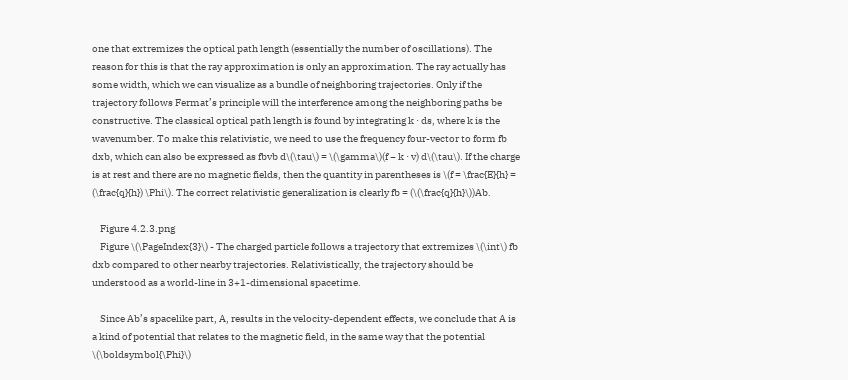one that extremizes the optical path length (essentially the number of oscillations). The reason for this is that the ray approximation is only an approximation. The ray actually has some width, which we can visualize as a bundle of neighboring trajectories. Only if the trajectory follows Fermat’s principle will the interference among the neighboring paths be constructive. The classical optical path length is found by integrating k · ds, where k is the wavenumber. To make this relativistic, we need to use the frequency four-vector to form fb dxb, which can also be expressed as fbvb d\(\tau\) = \(\gamma\)(f − k · v) d\(\tau\). If the charge is at rest and there are no magnetic fields, then the quantity in parentheses is \(f = \frac{E}{h} = (\frac{q}{h}) \Phi\). The correct relativistic generalization is clearly fb = (\(\frac{q}{h}\))Ab.

    Figure 4.2.3.png
    Figure \(\PageIndex{3}\) - The charged particle follows a trajectory that extremizes \(\int\) fb dxb compared to other nearby trajectories. Relativistically, the trajectory should be understood as a world-line in 3+1-dimensional spacetime.

    Since Ab’s spacelike part, A, results in the velocity-dependent effects, we conclude that A is a kind of potential that relates to the magnetic field, in the same way that the potential \(\boldsymbol{\Phi}\)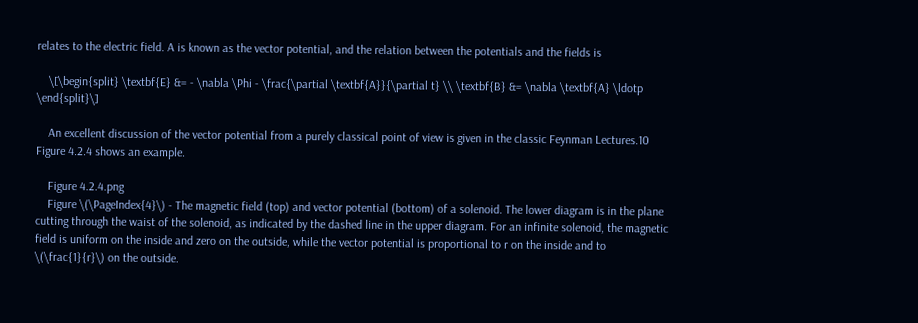relates to the electric field. A is known as the vector potential, and the relation between the potentials and the fields is

    \[\begin{split} \textbf{E} &= - \nabla \Phi - \frac{\partial \textbf{A}}{\partial t} \\ \textbf{B} &= \nabla \textbf{A} \ldotp \end{split}\]

    An excellent discussion of the vector potential from a purely classical point of view is given in the classic Feynman Lectures.10 Figure 4.2.4 shows an example.

    Figure 4.2.4.png
    Figure \(\PageIndex{4}\) - The magnetic field (top) and vector potential (bottom) of a solenoid. The lower diagram is in the plane cutting through the waist of the solenoid, as indicated by the dashed line in the upper diagram. For an infinite solenoid, the magnetic field is uniform on the inside and zero on the outside, while the vector potential is proportional to r on the inside and to \(\frac{1}{r}\) on the outside.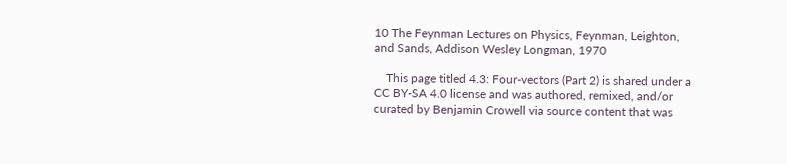10 The Feynman Lectures on Physics, Feynman, Leighton, and Sands, Addison Wesley Longman, 1970

    This page titled 4.3: Four-vectors (Part 2) is shared under a CC BY-SA 4.0 license and was authored, remixed, and/or curated by Benjamin Crowell via source content that was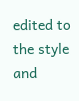edited to the style and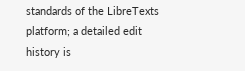standards of the LibreTexts platform; a detailed edit history is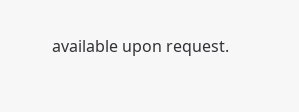available upon request.